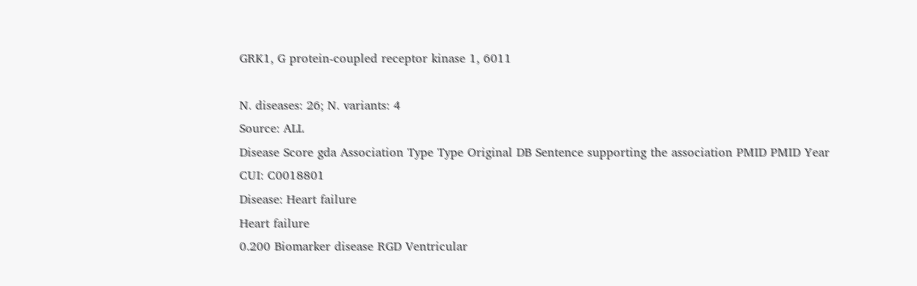GRK1, G protein-coupled receptor kinase 1, 6011

N. diseases: 26; N. variants: 4
Source: ALL
Disease Score gda Association Type Type Original DB Sentence supporting the association PMID PMID Year
CUI: C0018801
Disease: Heart failure
Heart failure
0.200 Biomarker disease RGD Ventricular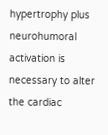hypertrophy plus neurohumoral activation is necessary to alter the cardiac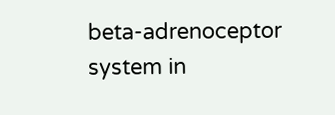beta-adrenoceptor system in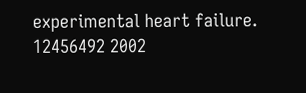experimental heart failure. 12456492 2002